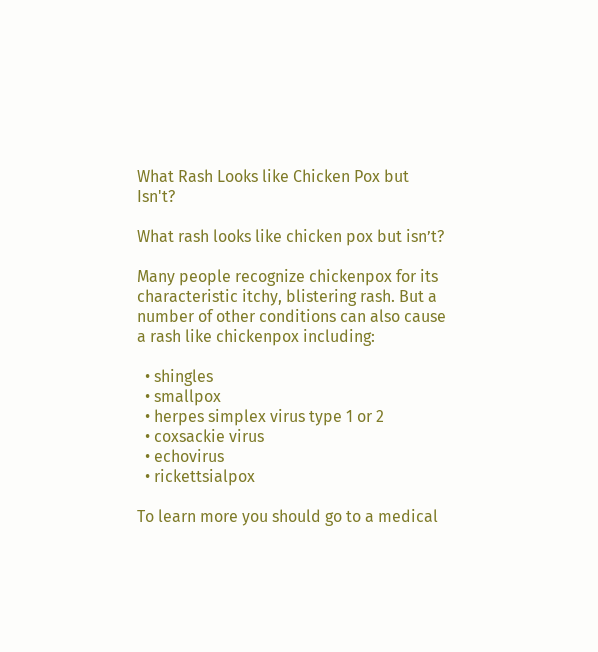What Rash Looks like Chicken Pox but Isn't?

What rash looks like chicken pox but isn’t?

Many people recognize chickenpox for its characteristic itchy, blistering rash. But a number of other conditions can also cause a rash like chickenpox including:

  • shingles
  • smallpox
  • herpes simplex virus type 1 or 2
  • coxsackie virus
  • echovirus
  • rickettsialpox

To learn more you should go to a medical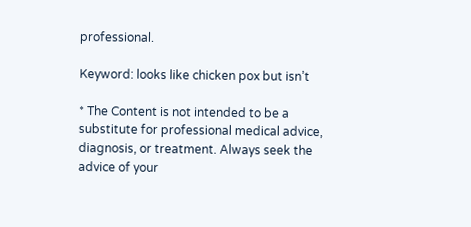professional.

Keyword: looks like chicken pox but isn’t

* The Content is not intended to be a substitute for professional medical advice, diagnosis, or treatment. Always seek the advice of your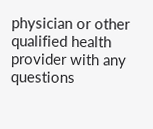physician or other qualified health provider with any questions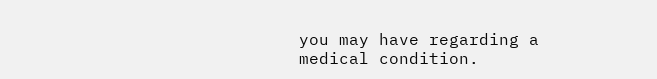you may have regarding a medical condition.